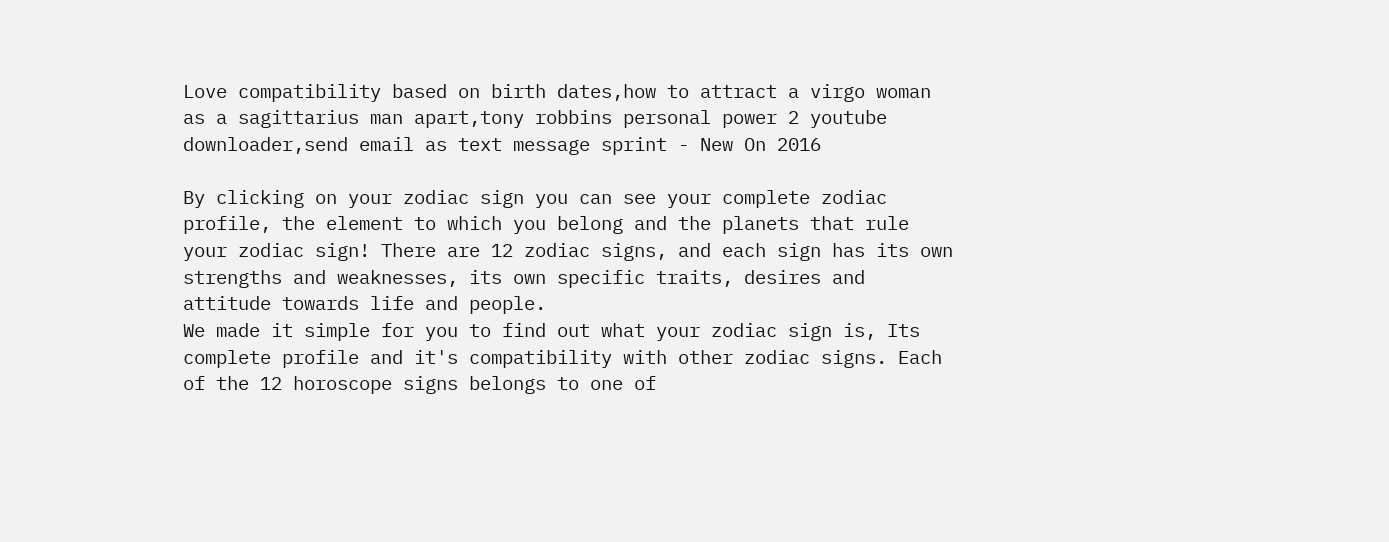Love compatibility based on birth dates,how to attract a virgo woman as a sagittarius man apart,tony robbins personal power 2 youtube downloader,send email as text message sprint - New On 2016

By clicking on your zodiac sign you can see your complete zodiac profile, the element to which you belong and the planets that rule your zodiac sign! There are 12 zodiac signs, and each sign has its own strengths and weaknesses, its own specific traits, desires and attitude towards life and people.
We made it simple for you to find out what your zodiac sign is, Its complete profile and it's compatibility with other zodiac signs. Each of the 12 horoscope signs belongs to one of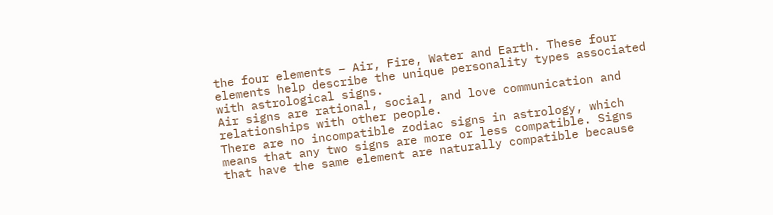the four elements – Air, Fire, Water and Earth. These four elements help describe the unique personality types associated with astrological signs.
Air signs are rational, social, and love communication and relationships with other people.
There are no incompatible zodiac signs in astrology, which means that any two signs are more or less compatible. Signs that have the same element are naturally compatible because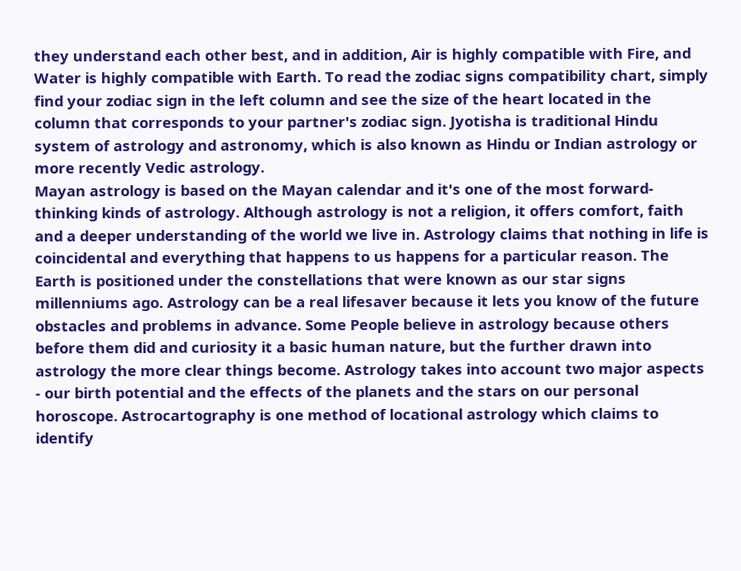they understand each other best, and in addition, Air is highly compatible with Fire, and Water is highly compatible with Earth. To read the zodiac signs compatibility chart, simply find your zodiac sign in the left column and see the size of the heart located in the column that corresponds to your partner's zodiac sign. Jyotisha is traditional Hindu system of astrology and astronomy, which is also known as Hindu or Indian astrology or more recently Vedic astrology.
Mayan astrology is based on the Mayan calendar and it's one of the most forward-thinking kinds of astrology. Although astrology is not a religion, it offers comfort, faith and a deeper understanding of the world we live in. Astrology claims that nothing in life is coincidental and everything that happens to us happens for a particular reason. The Earth is positioned under the constellations that were known as our star signs millenniums ago. Astrology can be a real lifesaver because it lets you know of the future obstacles and problems in advance. Some People believe in astrology because others before them did and curiosity it a basic human nature, but the further drawn into astrology the more clear things become. Astrology takes into account two major aspects - our birth potential and the effects of the planets and the stars on our personal horoscope. Astrocartography is one method of locational astrology which claims to identify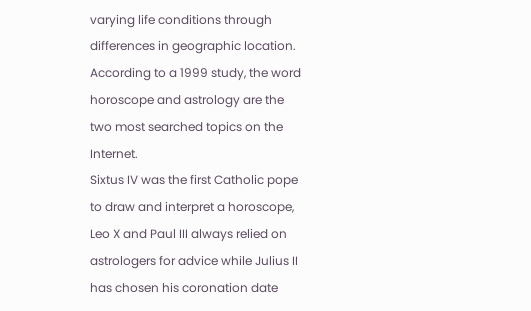varying life conditions through differences in geographic location. According to a 1999 study, the word horoscope and astrology are the two most searched topics on the Internet.
Sixtus IV was the first Catholic pope to draw and interpret a horoscope, Leo X and Paul III always relied on astrologers for advice while Julius II has chosen his coronation date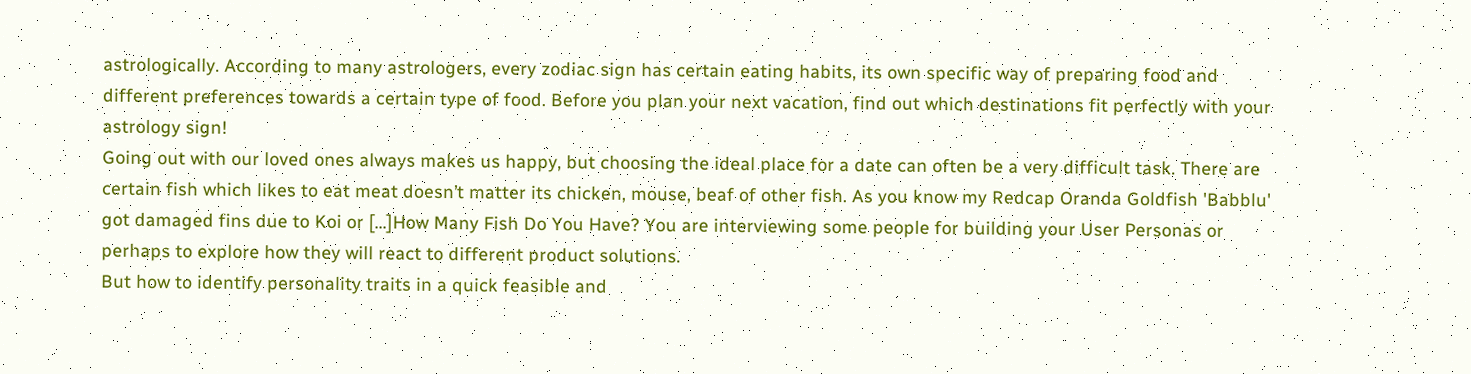astrologically. According to many astrologers, every zodiac sign has certain eating habits, its own specific way of preparing food and different preferences towards a certain type of food. Before you plan your next vacation, find out which destinations fit perfectly with your astrology sign!
Going out with our loved ones always makes us happy, but choosing the ideal place for a date can often be a very difficult task. There are certain fish which likes to eat meat doesn’t matter its chicken, mouse, beaf of other fish. As you know my Redcap Oranda Goldfish 'Babblu' got damaged fins due to Koi or […]How Many Fish Do You Have? You are interviewing some people for building your User Personas or perhaps to explore how they will react to different product solutions.
But how to identify personality traits in a quick feasible and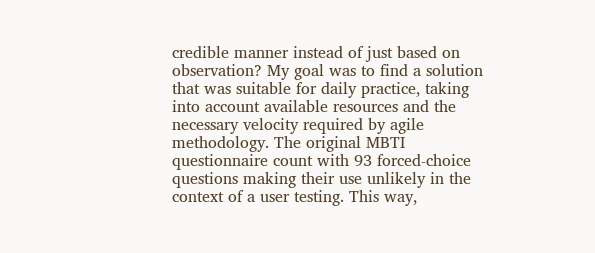credible manner instead of just based on observation? My goal was to find a solution that was suitable for daily practice, taking into account available resources and the necessary velocity required by agile methodology. The original MBTI questionnaire count with 93 forced-choice questions making their use unlikely in the context of a user testing. This way,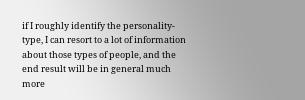if I roughly identify the personality-type, I can resort to a lot of information about those types of people, and the end result will be in general much more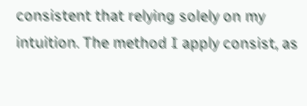consistent that relying solely on my intuition. The method I apply consist, as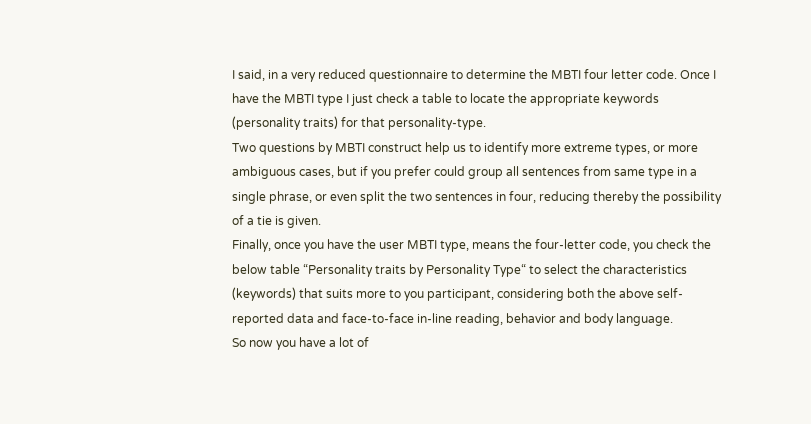I said, in a very reduced questionnaire to determine the MBTI four letter code. Once I have the MBTI type I just check a table to locate the appropriate keywords (personality traits) for that personality-type.
Two questions by MBTI construct help us to identify more extreme types, or more ambiguous cases, but if you prefer could group all sentences from same type in a single phrase, or even split the two sentences in four, reducing thereby the possibility of a tie is given.
Finally, once you have the user MBTI type, means the four-letter code, you check the below table “Personality traits by Personality Type“ to select the characteristics (keywords) that suits more to you participant, considering both the above self-reported data and face-to-face in-line reading, behavior and body language.
So now you have a lot of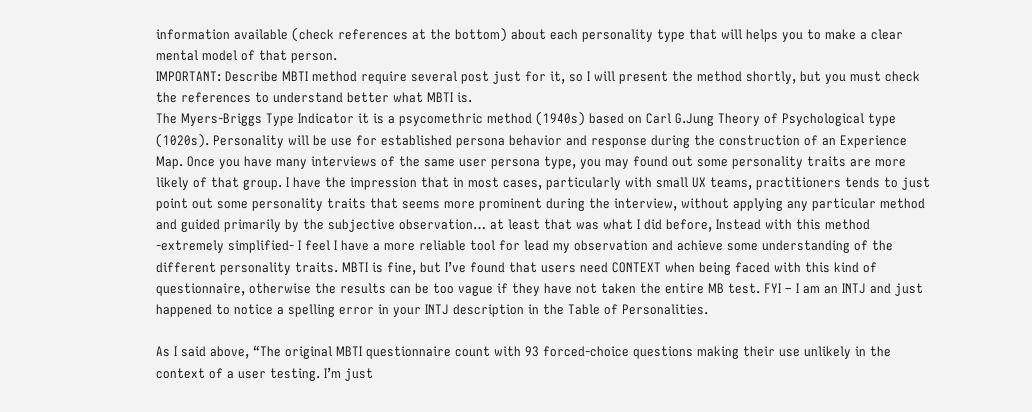information available (check references at the bottom) about each personality type that will helps you to make a clear mental model of that person.
IMPORTANT: Describe MBTI method require several post just for it, so I will present the method shortly, but you must check the references to understand better what MBTI is.
The Myers-Briggs Type Indicator it is a psycomethric method (1940s) based on Carl G.Jung Theory of Psychological type (1020s). Personality will be use for established persona behavior and response during the construction of an Experience Map. Once you have many interviews of the same user persona type, you may found out some personality traits are more likely of that group. I have the impression that in most cases, particularly with small UX teams, practitioners tends to just point out some personality traits that seems more prominent during the interview, without applying any particular method and guided primarily by the subjective observation… at least that was what I did before, Instead with this method -extremely simplified- I feel I have a more reliable tool for lead my observation and achieve some understanding of the different personality traits. MBTI is fine, but I’ve found that users need CONTEXT when being faced with this kind of questionnaire, otherwise the results can be too vague if they have not taken the entire MB test. FYI – I am an INTJ and just happened to notice a spelling error in your INTJ description in the Table of Personalities.

As I said above, “The original MBTI questionnaire count with 93 forced-choice questions making their use unlikely in the context of a user testing. I’m just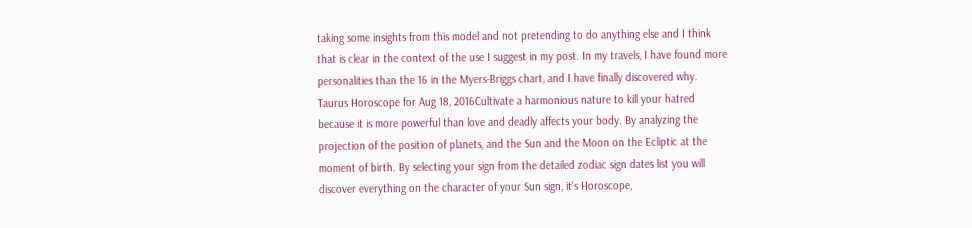taking some insights from this model and not pretending to do anything else and I think that is clear in the context of the use I suggest in my post. In my travels, I have found more personalities than the 16 in the Myers-Briggs chart, and I have finally discovered why. Taurus Horoscope for Aug 18, 2016Cultivate a harmonious nature to kill your hatred because it is more powerful than love and deadly affects your body. By analyzing the projection of the position of planets, and the Sun and the Moon on the Ecliptic at the moment of birth. By selecting your sign from the detailed zodiac sign dates list you will discover everything on the character of your Sun sign, it's Horoscope,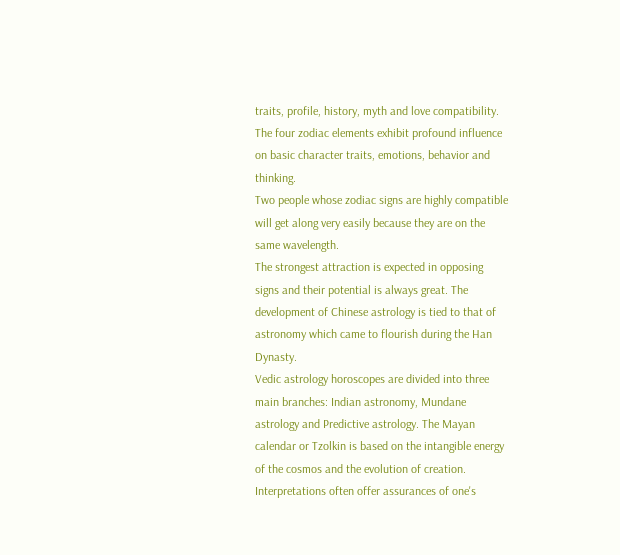traits, profile, history, myth and love compatibility. The four zodiac elements exhibit profound influence on basic character traits, emotions, behavior and thinking.
Two people whose zodiac signs are highly compatible will get along very easily because they are on the same wavelength.
The strongest attraction is expected in opposing signs and their potential is always great. The development of Chinese astrology is tied to that of astronomy which came to flourish during the Han Dynasty.
Vedic astrology horoscopes are divided into three main branches: Indian astronomy, Mundane astrology and Predictive astrology. The Mayan calendar or Tzolkin is based on the intangible energy of the cosmos and the evolution of creation. Interpretations often offer assurances of one's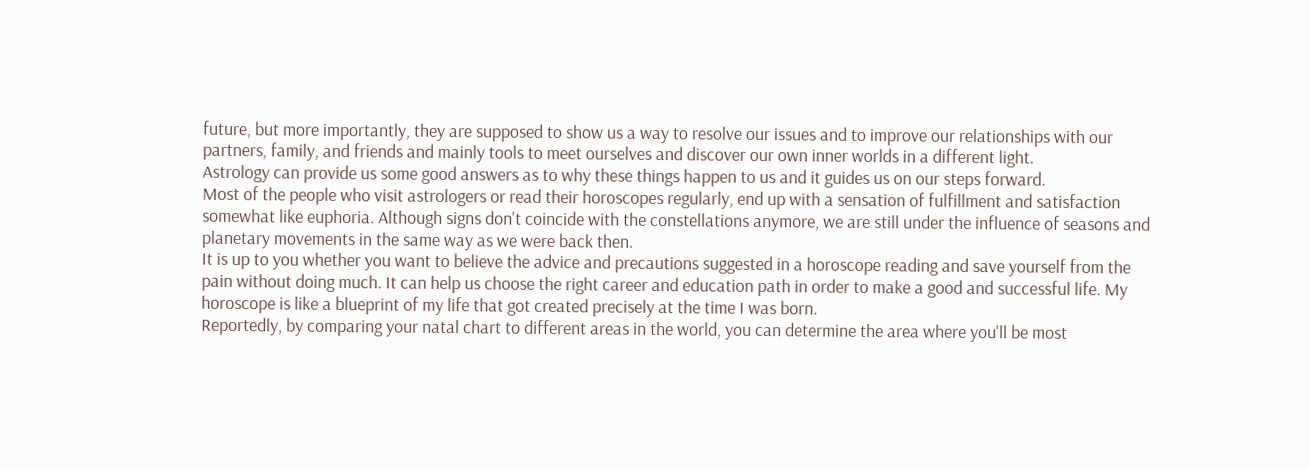future, but more importantly, they are supposed to show us a way to resolve our issues and to improve our relationships with our partners, family, and friends and mainly tools to meet ourselves and discover our own inner worlds in a different light.
Astrology can provide us some good answers as to why these things happen to us and it guides us on our steps forward.
Most of the people who visit astrologers or read their horoscopes regularly, end up with a sensation of fulfillment and satisfaction somewhat like euphoria. Although signs don't coincide with the constellations anymore, we are still under the influence of seasons and planetary movements in the same way as we were back then.
It is up to you whether you want to believe the advice and precautions suggested in a horoscope reading and save yourself from the pain without doing much. It can help us choose the right career and education path in order to make a good and successful life. My horoscope is like a blueprint of my life that got created precisely at the time I was born.
Reportedly, by comparing your natal chart to different areas in the world, you can determine the area where you'll be most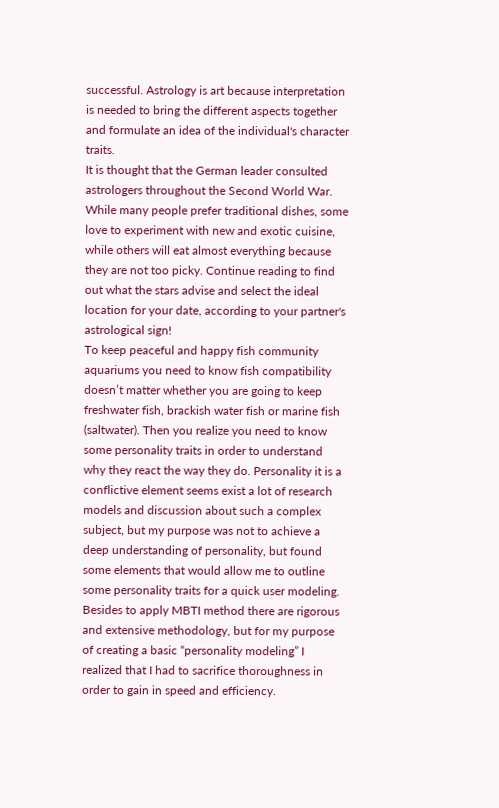successful. Astrology is art because interpretation is needed to bring the different aspects together and formulate an idea of the individual's character traits.
It is thought that the German leader consulted astrologers throughout the Second World War. While many people prefer traditional dishes, some love to experiment with new and exotic cuisine, while others will eat almost everything because they are not too picky. Continue reading to find out what the stars advise and select the ideal location for your date, according to your partner's astrological sign!
To keep peaceful and happy fish community aquariums you need to know fish compatibility doesn’t matter whether you are going to keep freshwater fish, brackish water fish or marine fish (saltwater). Then you realize you need to know some personality traits in order to understand why they react the way they do. Personality it is a conflictive element seems exist a lot of research models and discussion about such a complex subject, but my purpose was not to achieve a deep understanding of personality, but found some elements that would allow me to outline some personality traits for a quick user modeling. Besides to apply MBTI method there are rigorous and extensive methodology, but for my purpose of creating a basic “personality modeling” I realized that I had to sacrifice thoroughness in order to gain in speed and efficiency.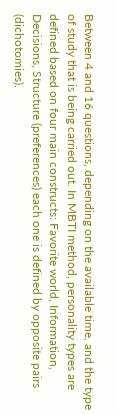Between 4 and 16 questions, depending on the available time, and the type of study that is being carried out. In MBTI method, personality types are defined based on four main constructs: Favorite world, Information, Decisions, Structure (preferences) each one is defined by opposite pairs (dichotomies).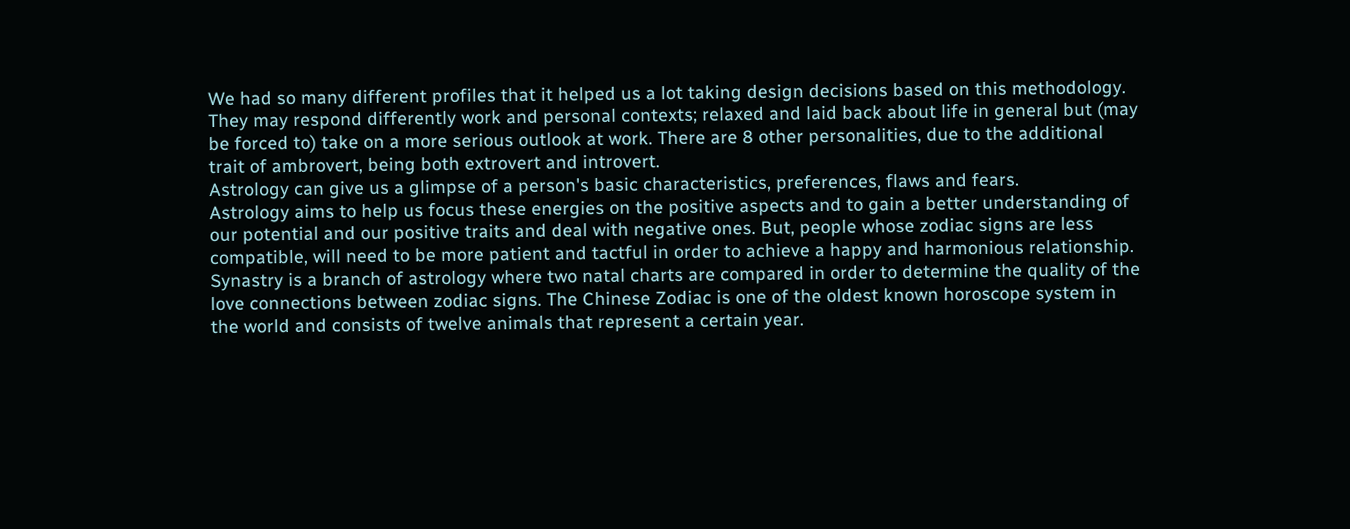We had so many different profiles that it helped us a lot taking design decisions based on this methodology.
They may respond differently work and personal contexts; relaxed and laid back about life in general but (may be forced to) take on a more serious outlook at work. There are 8 other personalities, due to the additional trait of ambrovert, being both extrovert and introvert.
Astrology can give us a glimpse of a person's basic characteristics, preferences, flaws and fears.
Astrology aims to help us focus these energies on the positive aspects and to gain a better understanding of our potential and our positive traits and deal with negative ones. But, people whose zodiac signs are less compatible, will need to be more patient and tactful in order to achieve a happy and harmonious relationship.
Synastry is a branch of astrology where two natal charts are compared in order to determine the quality of the love connections between zodiac signs. The Chinese Zodiac is one of the oldest known horoscope system in the world and consists of twelve animals that represent a certain year.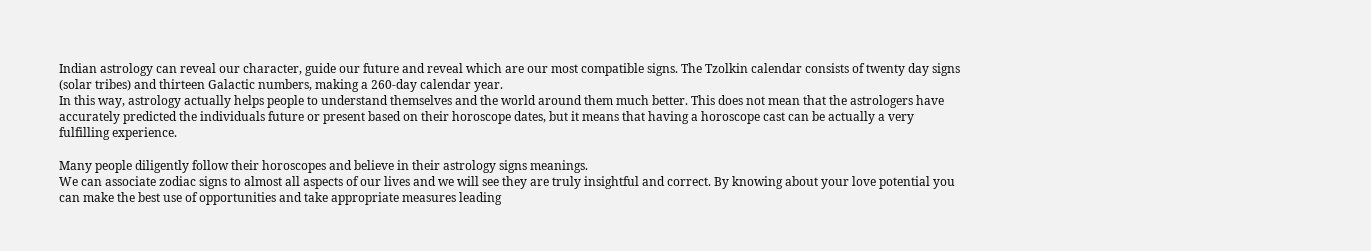Indian astrology can reveal our character, guide our future and reveal which are our most compatible signs. The Tzolkin calendar consists of twenty day signs (solar tribes) and thirteen Galactic numbers, making a 260-day calendar year.
In this way, astrology actually helps people to understand themselves and the world around them much better. This does not mean that the astrologers have accurately predicted the individuals future or present based on their horoscope dates, but it means that having a horoscope cast can be actually a very fulfilling experience.

Many people diligently follow their horoscopes and believe in their astrology signs meanings.
We can associate zodiac signs to almost all aspects of our lives and we will see they are truly insightful and correct. By knowing about your love potential you can make the best use of opportunities and take appropriate measures leading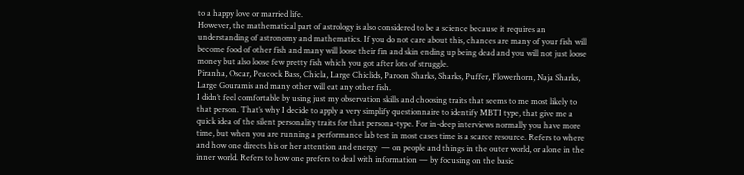to a happy love or married life.
However, the mathematical part of astrology is also considered to be a science because it requires an understanding of astronomy and mathematics. If you do not care about this, chances are many of your fish will become food of other fish and many will loose their fin and skin ending up being dead and you will not just loose money but also loose few pretty fish which you got after lots of struggle.
Piranha, Oscar, Peacock Bass, Chicla, Large Chiclids, Paroon Sharks, Sharks, Puffer, Flowerhorn, Naja Sharks, Large Gouramis and many other will eat any other fish.
I didn’t feel comfortable by using just my observation skills and choosing traits that seems to me most likely to that person. That’s why I decide to apply a very simplify questionnaire to identify MBTI type, that give me a quick idea of the silent personality traits for that persona-type. For in-deep interviews normally you have more time, but when you are running a performance lab test in most cases time is a scarce resource. Refers to where and how one directs his or her attention and energy  — on people and things in the outer world, or alone in the inner world. Refers to how one prefers to deal with information — by focusing on the basic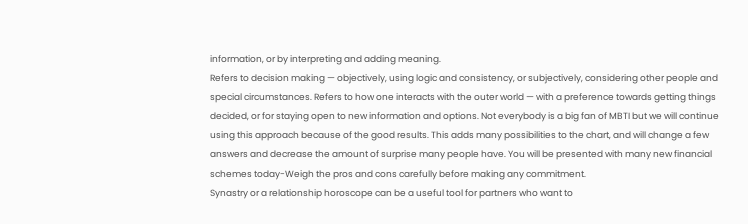information, or by interpreting and adding meaning.
Refers to decision making — objectively, using logic and consistency, or subjectively, considering other people and special circumstances. Refers to how one interacts with the outer world — with a preference towards getting things decided, or for staying open to new information and options. Not everybody is a big fan of MBTI but we will continue using this approach because of the good results. This adds many possibilities to the chart, and will change a few answers and decrease the amount of surprise many people have. You will be presented with many new financial schemes today-Weigh the pros and cons carefully before making any commitment.
Synastry or a relationship horoscope can be a useful tool for partners who want to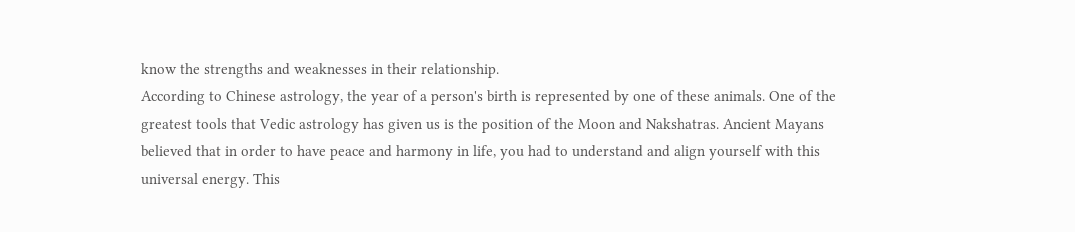know the strengths and weaknesses in their relationship.
According to Chinese astrology, the year of a person's birth is represented by one of these animals. One of the greatest tools that Vedic astrology has given us is the position of the Moon and Nakshatras. Ancient Mayans believed that in order to have peace and harmony in life, you had to understand and align yourself with this universal energy. This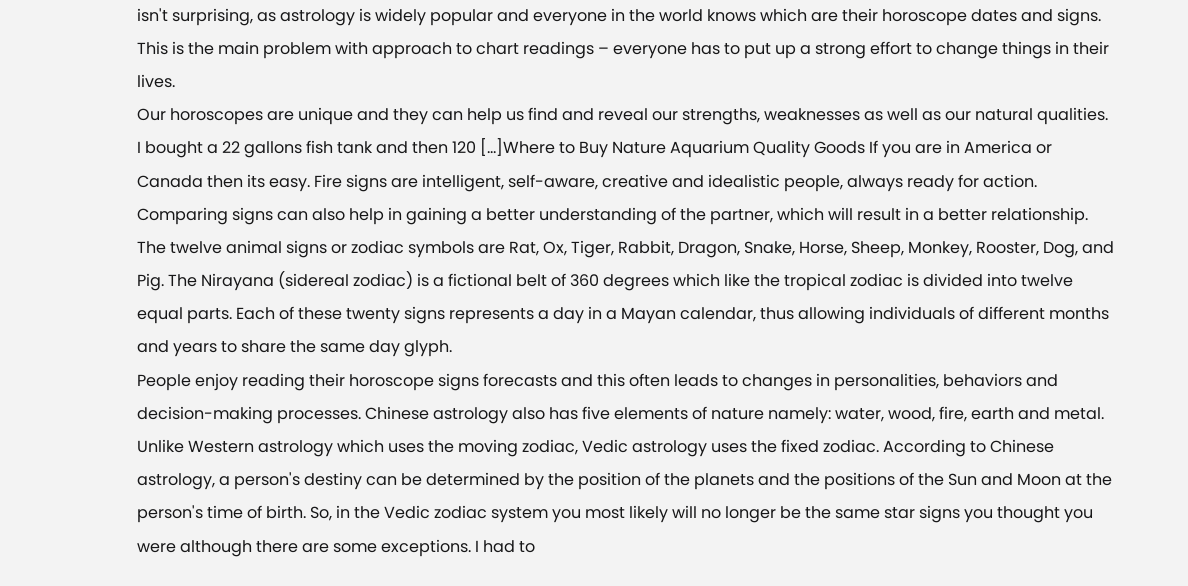isn't surprising, as astrology is widely popular and everyone in the world knows which are their horoscope dates and signs.
This is the main problem with approach to chart readings – everyone has to put up a strong effort to change things in their lives.
Our horoscopes are unique and they can help us find and reveal our strengths, weaknesses as well as our natural qualities. I bought a 22 gallons fish tank and then 120 […]Where to Buy Nature Aquarium Quality Goods If you are in America or Canada then its easy. Fire signs are intelligent, self-aware, creative and idealistic people, always ready for action. Comparing signs can also help in gaining a better understanding of the partner, which will result in a better relationship. The twelve animal signs or zodiac symbols are Rat, Ox, Tiger, Rabbit, Dragon, Snake, Horse, Sheep, Monkey, Rooster, Dog, and Pig. The Nirayana (sidereal zodiac) is a fictional belt of 360 degrees which like the tropical zodiac is divided into twelve equal parts. Each of these twenty signs represents a day in a Mayan calendar, thus allowing individuals of different months and years to share the same day glyph.
People enjoy reading their horoscope signs forecasts and this often leads to changes in personalities, behaviors and decision-making processes. Chinese astrology also has five elements of nature namely: water, wood, fire, earth and metal. Unlike Western astrology which uses the moving zodiac, Vedic astrology uses the fixed zodiac. According to Chinese astrology, a person's destiny can be determined by the position of the planets and the positions of the Sun and Moon at the person's time of birth. So, in the Vedic zodiac system you most likely will no longer be the same star signs you thought you were although there are some exceptions. I had to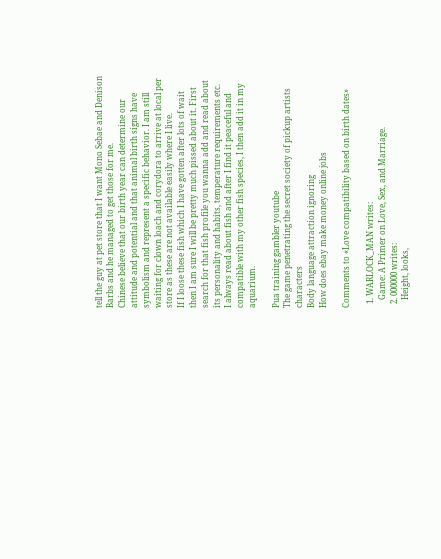tell the guy at pet store that I want Mono Sebae and Denison Barbs and he managed to get those for me.
Chinese believe that our birth year can determine our attitude and potential and that animal birth signs have symbolism and represent a specific behavior. I am still waiting for clown loach and corydora to arrive at local per store as these are not available easily where I live.
If I loose these fish which I have gotten after lots of wait then I am sure I will be pretty much pissed about it. First search for that fish profile you wanna add and read about its personality and habits, temperature requirements etc.
I always read about fish and after I find it peaceful and compatible with my other fish species, I then add it in my aquarium.

Pua training gambler youtube
The game penetrating the secret society of pickup artists characters
Body language attraction ignoring
How does ebay make money online jobs

Comments to «Love compatibility based on birth dates»

  1. WARLOCK_MAN writes:
    Game: A Primer on Love, Sex, and Marriage.
  2. 000000 writes:
    Height, looks,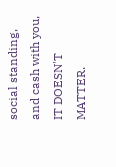social standing, and cash with you, IT DOESN'T MATTER.